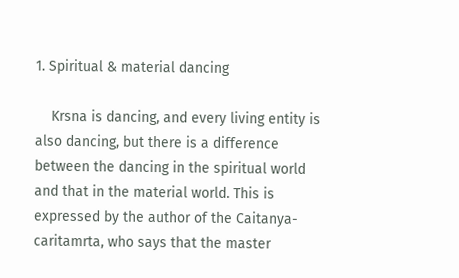1. Spiritual & material dancing

    Krsna is dancing, and every living entity is also dancing, but there is a difference between the dancing in the spiritual world and that in the material world. This is expressed by the author of the Caitanya-caritamrta, who says that the master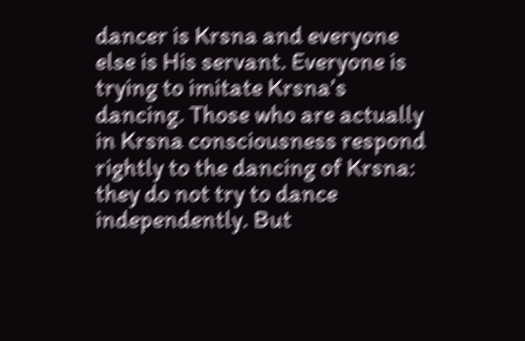dancer is Krsna and everyone else is His servant. Everyone is trying to imitate Krsna’s dancing. Those who are actually in Krsna consciousness respond rightly to the dancing of Krsna: they do not try to dance independently. But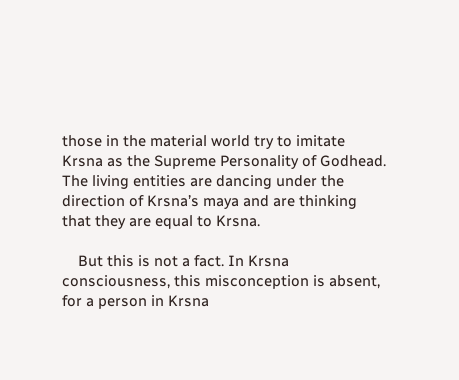those in the material world try to imitate Krsna as the Supreme Personality of Godhead. The living entities are dancing under the direction of Krsna’s maya and are thinking that they are equal to Krsna.

    But this is not a fact. In Krsna consciousness, this misconception is absent, for a person in Krsna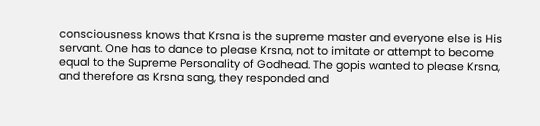consciousness knows that Krsna is the supreme master and everyone else is His servant. One has to dance to please Krsna, not to imitate or attempt to become equal to the Supreme Personality of Godhead. The gopis wanted to please Krsna, and therefore as Krsna sang, they responded and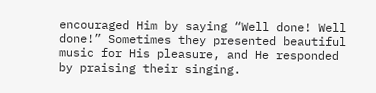encouraged Him by saying “Well done! Well done!” Sometimes they presented beautiful music for His pleasure, and He responded by praising their singing.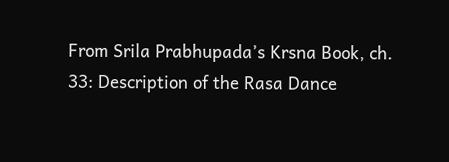From Srila Prabhupada’s Krsna Book, ch. 33: Description of the Rasa Dance